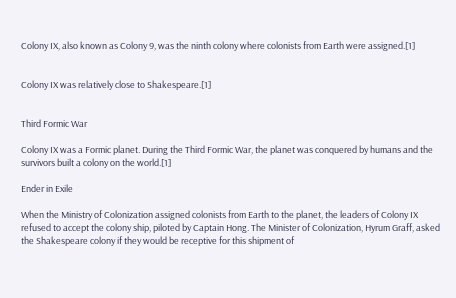Colony IX, also known as Colony 9, was the ninth colony where colonists from Earth were assigned.[1]


Colony IX was relatively close to Shakespeare.[1]


Third Formic War

Colony IX was a Formic planet. During the Third Formic War, the planet was conquered by humans and the survivors built a colony on the world.[1]

Ender in Exile

When the Ministry of Colonization assigned colonists from Earth to the planet, the leaders of Colony IX refused to accept the colony ship, piloted by Captain Hong. The Minister of Colonization, Hyrum Graff, asked the Shakespeare colony if they would be receptive for this shipment of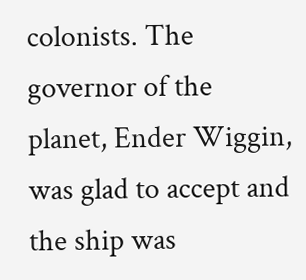colonists. The governor of the planet, Ender Wiggin, was glad to accept and the ship was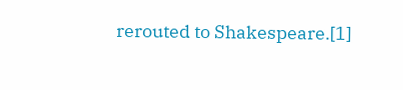rerouted to Shakespeare.[1]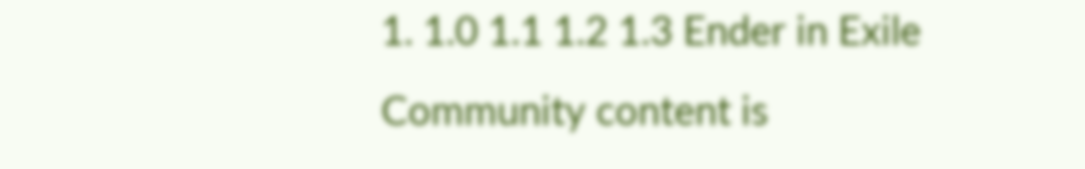1. 1.0 1.1 1.2 1.3 Ender in Exile
Community content is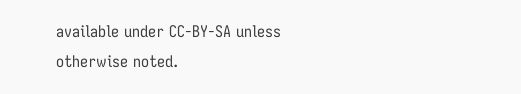available under CC-BY-SA unless otherwise noted.